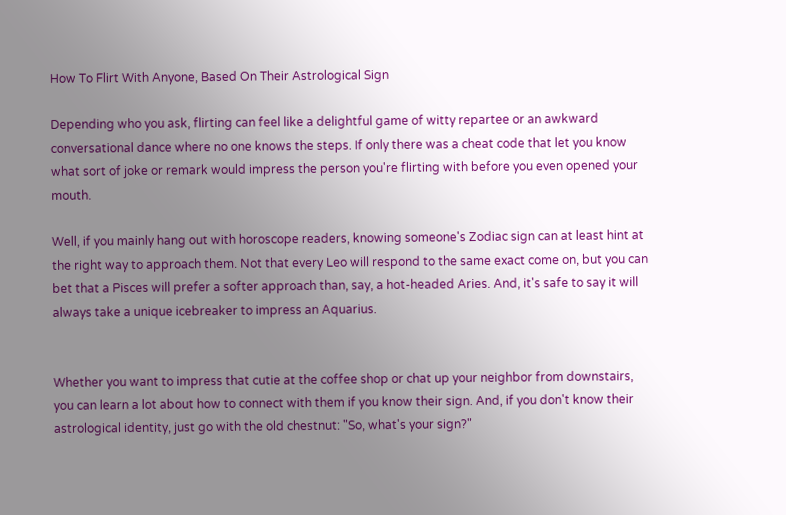How To Flirt With Anyone, Based On Their Astrological Sign

Depending who you ask, flirting can feel like a delightful game of witty repartee or an awkward conversational dance where no one knows the steps. If only there was a cheat code that let you know what sort of joke or remark would impress the person you're flirting with before you even opened your mouth.

Well, if you mainly hang out with horoscope readers, knowing someone's Zodiac sign can at least hint at the right way to approach them. Not that every Leo will respond to the same exact come on, but you can bet that a Pisces will prefer a softer approach than, say, a hot-headed Aries. And, it's safe to say it will always take a unique icebreaker to impress an Aquarius.


Whether you want to impress that cutie at the coffee shop or chat up your neighbor from downstairs, you can learn a lot about how to connect with them if you know their sign. And, if you don't know their astrological identity, just go with the old chestnut: "So, what's your sign?"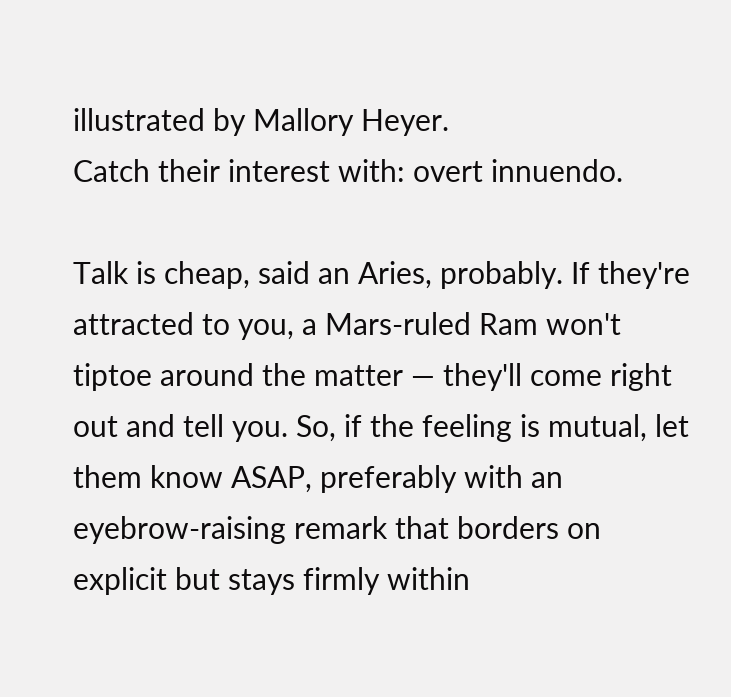illustrated by Mallory Heyer.
Catch their interest with: overt innuendo.

Talk is cheap, said an Aries, probably. If they're attracted to you, a Mars-ruled Ram won't tiptoe around the matter — they'll come right out and tell you. So, if the feeling is mutual, let them know ASAP, preferably with an eyebrow-raising remark that borders on explicit but stays firmly within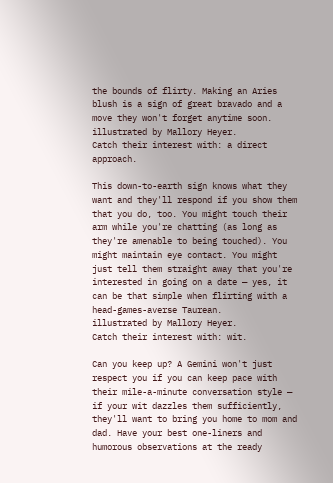the bounds of flirty. Making an Aries blush is a sign of great bravado and a move they won't forget anytime soon.
illustrated by Mallory Heyer.
Catch their interest with: a direct approach.

This down-to-earth sign knows what they want and they'll respond if you show them that you do, too. You might touch their arm while you're chatting (as long as they're amenable to being touched). You might maintain eye contact. You might just tell them straight away that you're interested in going on a date — yes, it can be that simple when flirting with a head-games-averse Taurean.
illustrated by Mallory Heyer.
Catch their interest with: wit.

Can you keep up? A Gemini won't just respect you if you can keep pace with their mile-a-minute conversation style — if your wit dazzles them sufficiently, they'll want to bring you home to mom and dad. Have your best one-liners and humorous observations at the ready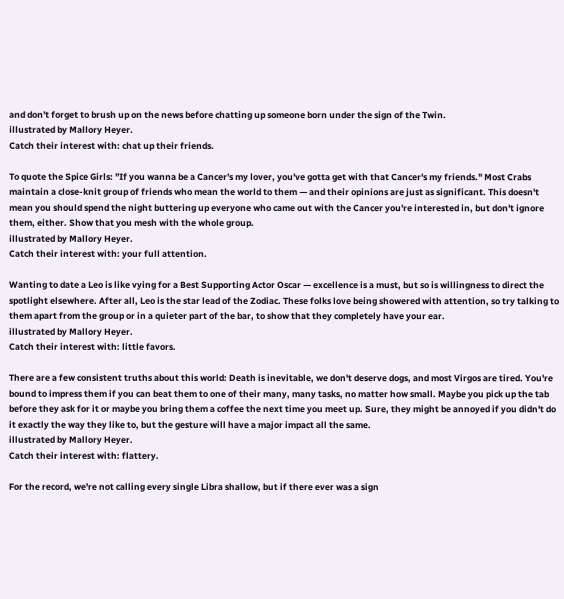and don't forget to brush up on the news before chatting up someone born under the sign of the Twin.
illustrated by Mallory Heyer.
Catch their interest with: chat up their friends.

To quote the Spice Girls: "If you wanna be a Cancer's my lover, you've gotta get with that Cancer's my friends." Most Crabs maintain a close-knit group of friends who mean the world to them — and their opinions are just as significant. This doesn't mean you should spend the night buttering up everyone who came out with the Cancer you're interested in, but don't ignore them, either. Show that you mesh with the whole group.
illustrated by Mallory Heyer.
Catch their interest with: your full attention.

Wanting to date a Leo is like vying for a Best Supporting Actor Oscar — excellence is a must, but so is willingness to direct the spotlight elsewhere. After all, Leo is the star lead of the Zodiac. These folks love being showered with attention, so try talking to them apart from the group or in a quieter part of the bar, to show that they completely have your ear.
illustrated by Mallory Heyer.
Catch their interest with: little favors.

There are a few consistent truths about this world: Death is inevitable, we don't deserve dogs, and most Virgos are tired. You're bound to impress them if you can beat them to one of their many, many tasks, no matter how small. Maybe you pick up the tab before they ask for it or maybe you bring them a coffee the next time you meet up. Sure, they might be annoyed if you didn't do it exactly the way they like to, but the gesture will have a major impact all the same.
illustrated by Mallory Heyer.
Catch their interest with: flattery.

For the record, we're not calling every single Libra shallow, but if there ever was a sign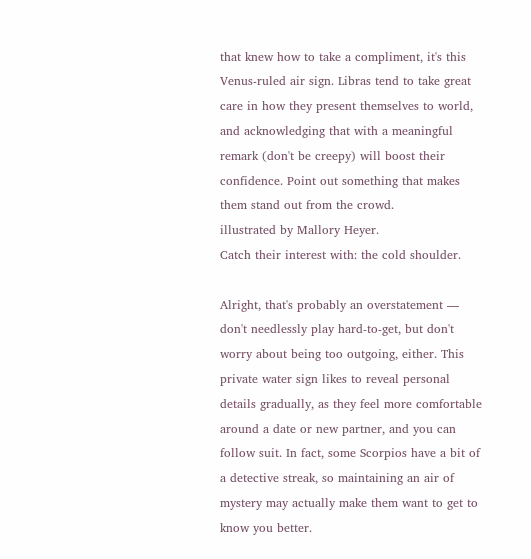that knew how to take a compliment, it's this Venus-ruled air sign. Libras tend to take great care in how they present themselves to world, and acknowledging that with a meaningful remark (don't be creepy) will boost their confidence. Point out something that makes them stand out from the crowd.
illustrated by Mallory Heyer.
Catch their interest with: the cold shoulder.

Alright, that's probably an overstatement — don't needlessly play hard-to-get, but don't worry about being too outgoing, either. This private water sign likes to reveal personal details gradually, as they feel more comfortable around a date or new partner, and you can follow suit. In fact, some Scorpios have a bit of a detective streak, so maintaining an air of mystery may actually make them want to get to know you better.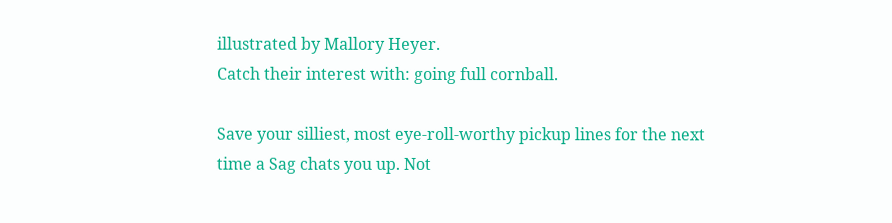illustrated by Mallory Heyer.
Catch their interest with: going full cornball.

Save your silliest, most eye-roll-worthy pickup lines for the next time a Sag chats you up. Not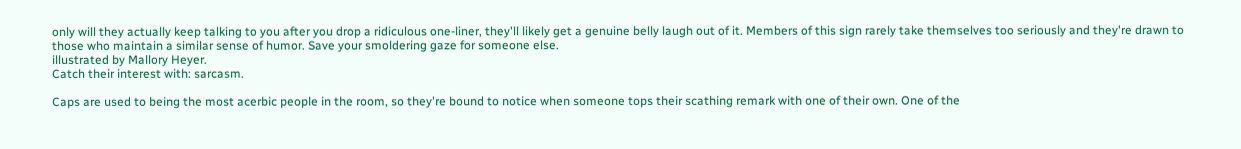only will they actually keep talking to you after you drop a ridiculous one-liner, they'll likely get a genuine belly laugh out of it. Members of this sign rarely take themselves too seriously and they're drawn to those who maintain a similar sense of humor. Save your smoldering gaze for someone else.
illustrated by Mallory Heyer.
Catch their interest with: sarcasm.

Caps are used to being the most acerbic people in the room, so they're bound to notice when someone tops their scathing remark with one of their own. One of the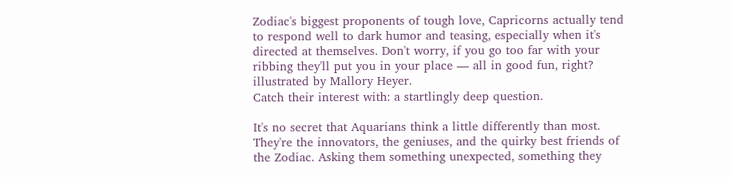Zodiac's biggest proponents of tough love, Capricorns actually tend to respond well to dark humor and teasing, especially when it's directed at themselves. Don't worry, if you go too far with your ribbing they'll put you in your place — all in good fun, right?
illustrated by Mallory Heyer.
Catch their interest with: a startlingly deep question.

It's no secret that Aquarians think a little differently than most. They're the innovators, the geniuses, and the quirky best friends of the Zodiac. Asking them something unexpected, something they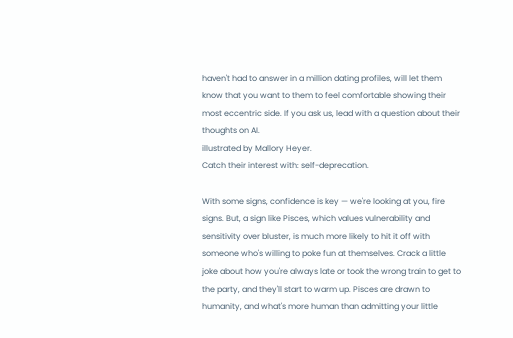haven't had to answer in a million dating profiles, will let them know that you want to them to feel comfortable showing their most eccentric side. If you ask us, lead with a question about their thoughts on AI.
illustrated by Mallory Heyer.
Catch their interest with: self-deprecation.

With some signs, confidence is key — we're looking at you, fire signs. But, a sign like Pisces, which values vulnerability and sensitivity over bluster, is much more likely to hit it off with someone who's willing to poke fun at themselves. Crack a little joke about how you're always late or took the wrong train to get to the party, and they'll start to warm up. Pisces are drawn to humanity, and what's more human than admitting your little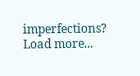imperfections?
Load more...